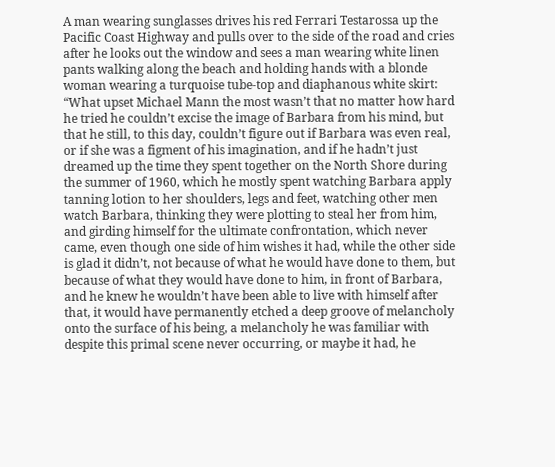A man wearing sunglasses drives his red Ferrari Testarossa up the Pacific Coast Highway and pulls over to the side of the road and cries after he looks out the window and sees a man wearing white linen pants walking along the beach and holding hands with a blonde woman wearing a turquoise tube-top and diaphanous white skirt: “What upset Michael Mann the most wasn’t that no matter how hard he tried he couldn’t excise the image of Barbara from his mind, but that he still, to this day, couldn’t figure out if Barbara was even real, or if she was a figment of his imagination, and if he hadn’t just dreamed up the time they spent together on the North Shore during the summer of 1960, which he mostly spent watching Barbara apply tanning lotion to her shoulders, legs and feet, watching other men watch Barbara, thinking they were plotting to steal her from him, and girding himself for the ultimate confrontation, which never came, even though one side of him wishes it had, while the other side is glad it didn’t, not because of what he would have done to them, but because of what they would have done to him, in front of Barbara, and he knew he wouldn’t have been able to live with himself after that, it would have permanently etched a deep groove of melancholy onto the surface of his being, a melancholy he was familiar with despite this primal scene never occurring, or maybe it had, he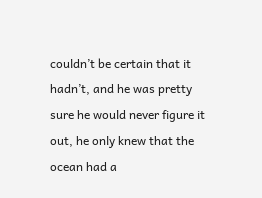couldn’t be certain that it hadn’t, and he was pretty sure he would never figure it out, he only knew that the ocean had a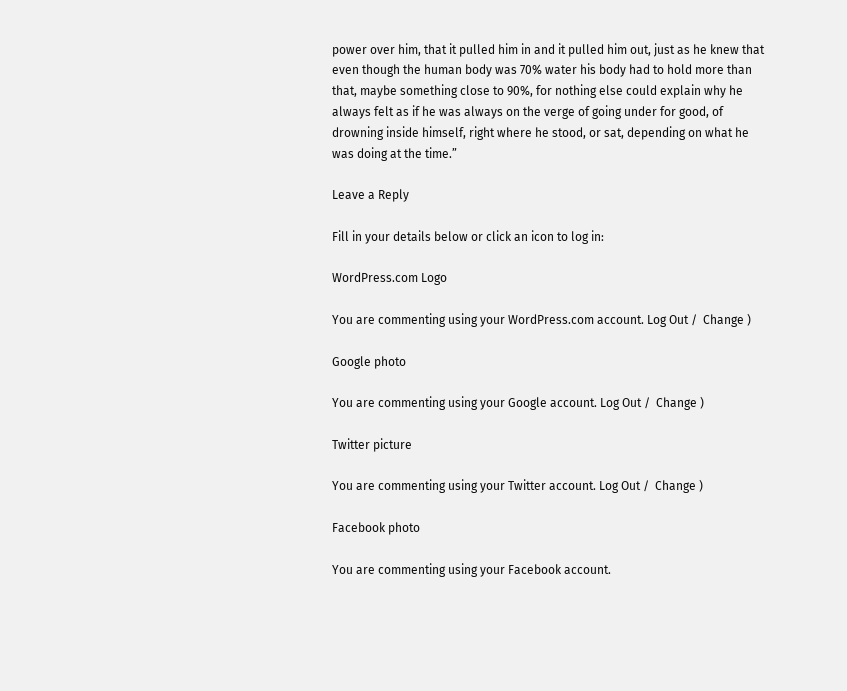power over him, that it pulled him in and it pulled him out, just as he knew that even though the human body was 70% water his body had to hold more than that, maybe something close to 90%, for nothing else could explain why he always felt as if he was always on the verge of going under for good, of drowning inside himself, right where he stood, or sat, depending on what he was doing at the time.”

Leave a Reply

Fill in your details below or click an icon to log in:

WordPress.com Logo

You are commenting using your WordPress.com account. Log Out /  Change )

Google photo

You are commenting using your Google account. Log Out /  Change )

Twitter picture

You are commenting using your Twitter account. Log Out /  Change )

Facebook photo

You are commenting using your Facebook account.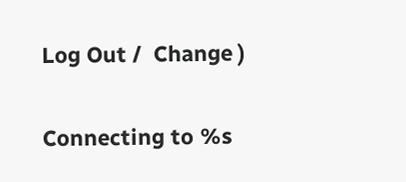Log Out /  Change )

Connecting to %s